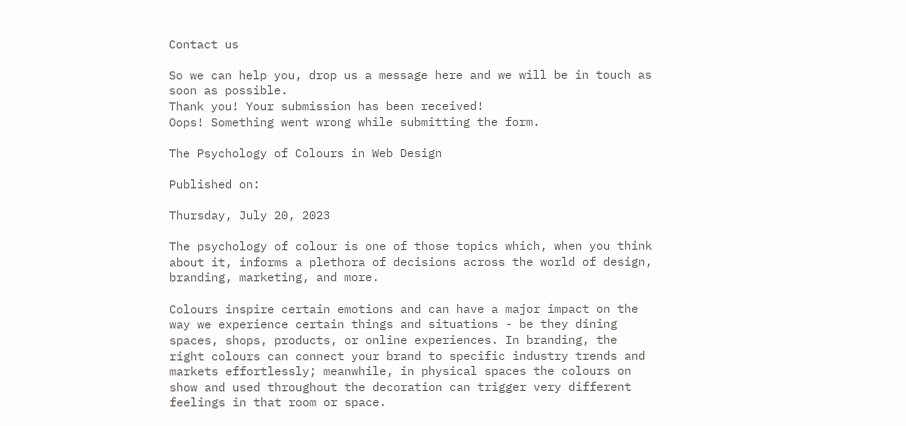Contact us

So we can help you, drop us a message here and we will be in touch as soon as possible.
Thank you! Your submission has been received!
Oops! Something went wrong while submitting the form.

The Psychology of Colours in Web Design

Published on:

Thursday, July 20, 2023

The psychology of colour is one of those topics which, when you think about it, informs a plethora of decisions across the world of design, branding, marketing, and more.

Colours inspire certain emotions and can have a major impact on the way we experience certain things and situations - be they dining spaces, shops, products, or online experiences. In branding, the right colours can connect your brand to specific industry trends and markets effortlessly; meanwhile, in physical spaces the colours on show and used throughout the decoration can trigger very different feelings in that room or space.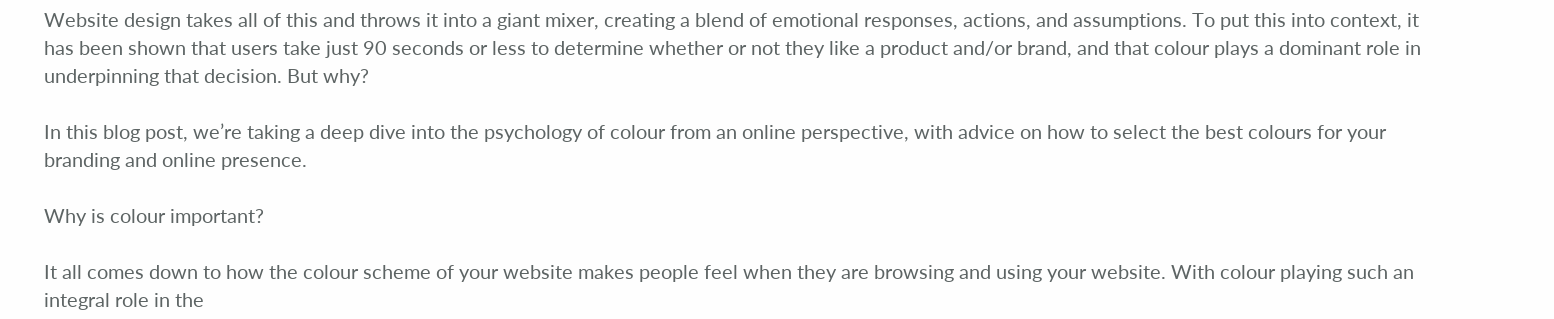Website design takes all of this and throws it into a giant mixer, creating a blend of emotional responses, actions, and assumptions. To put this into context, it has been shown that users take just 90 seconds or less to determine whether or not they like a product and/or brand, and that colour plays a dominant role in underpinning that decision. But why?

In this blog post, we’re taking a deep dive into the psychology of colour from an online perspective, with advice on how to select the best colours for your branding and online presence.

Why is colour important?

It all comes down to how the colour scheme of your website makes people feel when they are browsing and using your website. With colour playing such an integral role in the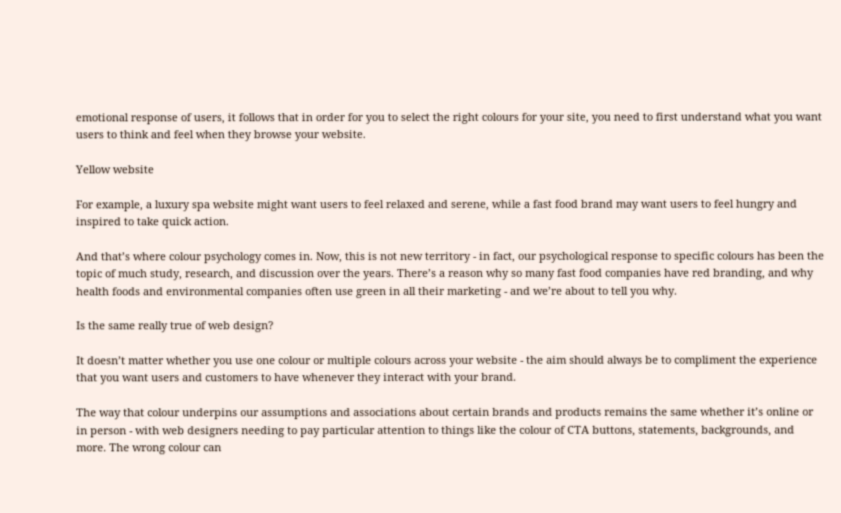emotional response of users, it follows that in order for you to select the right colours for your site, you need to first understand what you want users to think and feel when they browse your website.

Yellow website

For example, a luxury spa website might want users to feel relaxed and serene, while a fast food brand may want users to feel hungry and inspired to take quick action.

And that’s where colour psychology comes in. Now, this is not new territory - in fact, our psychological response to specific colours has been the topic of much study, research, and discussion over the years. There’s a reason why so many fast food companies have red branding, and why health foods and environmental companies often use green in all their marketing - and we’re about to tell you why.

Is the same really true of web design?

It doesn’t matter whether you use one colour or multiple colours across your website - the aim should always be to compliment the experience that you want users and customers to have whenever they interact with your brand.

The way that colour underpins our assumptions and associations about certain brands and products remains the same whether it’s online or in person - with web designers needing to pay particular attention to things like the colour of CTA buttons, statements, backgrounds, and more. The wrong colour can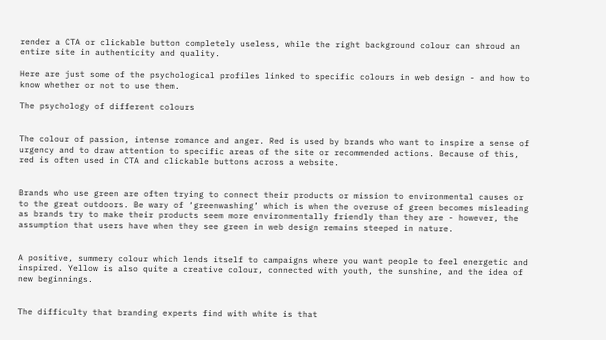render a CTA or clickable button completely useless, while the right background colour can shroud an entire site in authenticity and quality.

Here are just some of the psychological profiles linked to specific colours in web design - and how to know whether or not to use them.

The psychology of different colours


The colour of passion, intense romance and anger. Red is used by brands who want to inspire a sense of urgency and to draw attention to specific areas of the site or recommended actions. Because of this, red is often used in CTA and clickable buttons across a website.


Brands who use green are often trying to connect their products or mission to environmental causes or to the great outdoors. Be wary of ‘greenwashing’ which is when the overuse of green becomes misleading as brands try to make their products seem more environmentally friendly than they are - however, the assumption that users have when they see green in web design remains steeped in nature.


A positive, summery colour which lends itself to campaigns where you want people to feel energetic and inspired. Yellow is also quite a creative colour, connected with youth, the sunshine, and the idea of new beginnings.


The difficulty that branding experts find with white is that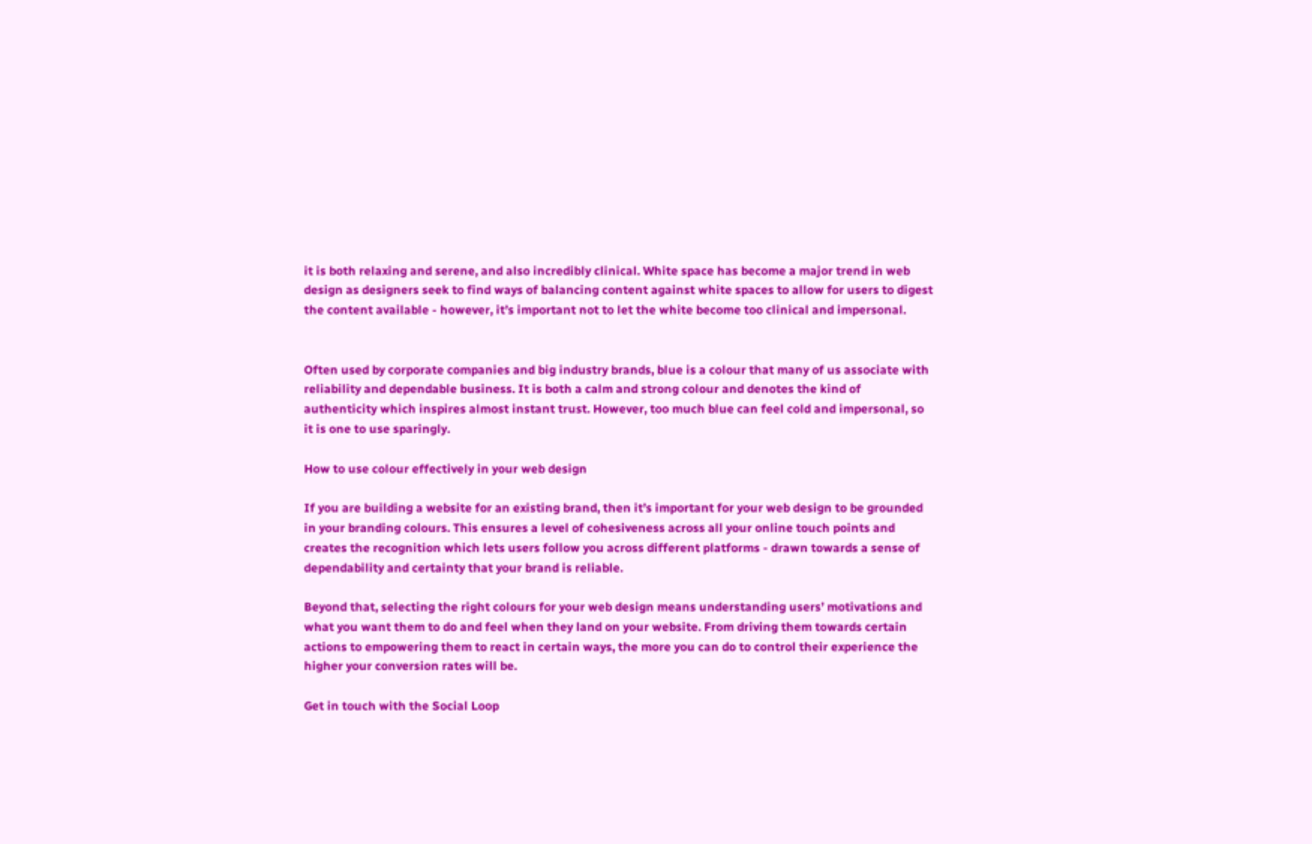it is both relaxing and serene, and also incredibly clinical. White space has become a major trend in web design as designers seek to find ways of balancing content against white spaces to allow for users to digest the content available - however, it’s important not to let the white become too clinical and impersonal.


Often used by corporate companies and big industry brands, blue is a colour that many of us associate with reliability and dependable business. It is both a calm and strong colour and denotes the kind of authenticity which inspires almost instant trust. However, too much blue can feel cold and impersonal, so it is one to use sparingly.

How to use colour effectively in your web design

If you are building a website for an existing brand, then it’s important for your web design to be grounded in your branding colours. This ensures a level of cohesiveness across all your online touch points and creates the recognition which lets users follow you across different platforms - drawn towards a sense of dependability and certainty that your brand is reliable.

Beyond that, selecting the right colours for your web design means understanding users’ motivations and what you want them to do and feel when they land on your website. From driving them towards certain actions to empowering them to react in certain ways, the more you can do to control their experience the higher your conversion rates will be.

Get in touch with the Social Loop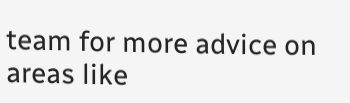team for more advice on areas like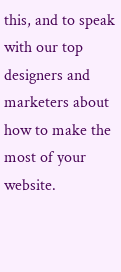this, and to speak with our top designers and marketers about how to make the most of your website.